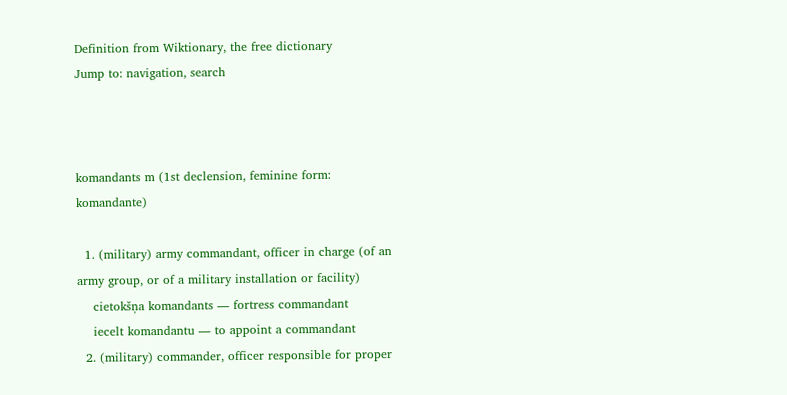Definition from Wiktionary, the free dictionary
Jump to: navigation, search



komandants m (1st declension, feminine form: komandante)

  1. (military) army commandant, officer in charge (of an army group, or of a military installation or facility)
    cietokšņa komandants ― fortress commandant
    iecelt komandantu ― to appoint a commandant
  2. (military) commander, officer responsible for proper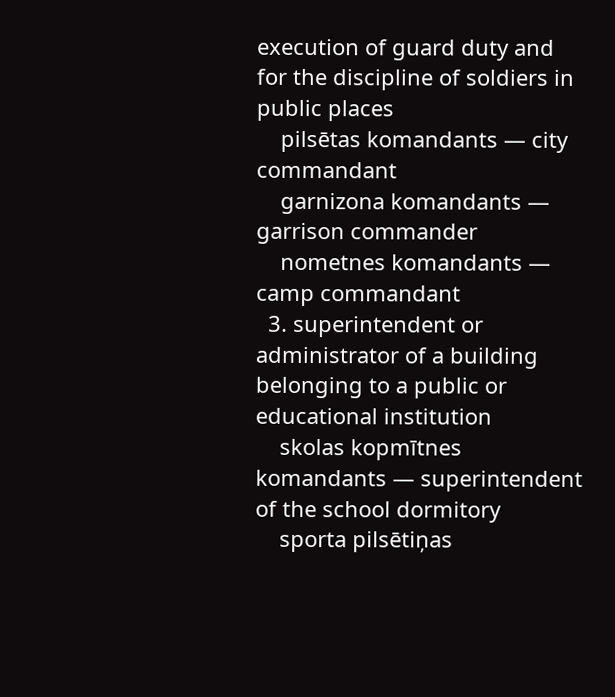execution of guard duty and for the discipline of soldiers in public places
    pilsētas komandants ― city commandant
    garnizona komandants ― garrison commander
    nometnes komandants ― camp commandant
  3. superintendent or administrator of a building belonging to a public or educational institution
    skolas kopmītnes komandants ― superintendent of the school dormitory
    sporta pilsētiņas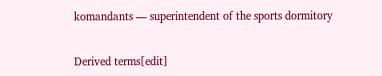komandants ― superintendent of the sports dormitory


Derived terms[edit]